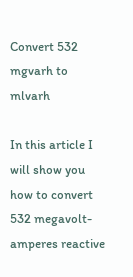Convert 532 mgvarh to mlvarh

In this article I will show you how to convert 532 megavolt-amperes reactive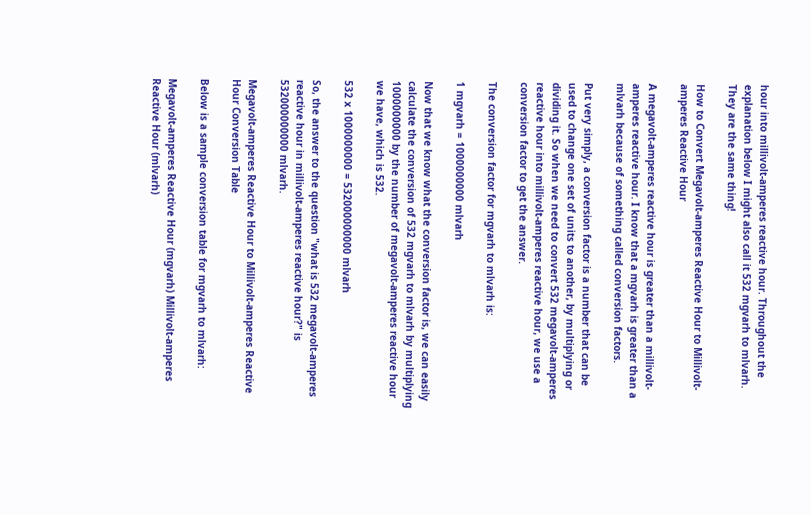hour into millivolt-amperes reactive hour. Throughout the explanation below I might also call it 532 mgvarh to mlvarh. They are the same thing!

How to Convert Megavolt-amperes Reactive Hour to Millivolt-amperes Reactive Hour

A megavolt-amperes reactive hour is greater than a millivolt-amperes reactive hour. I know that a mgvarh is greater than a mlvarh because of something called conversion factors.

Put very simply, a conversion factor is a number that can be used to change one set of units to another, by multiplying or dividing it. So when we need to convert 532 megavolt-amperes reactive hour into millivolt-amperes reactive hour, we use a conversion factor to get the answer.

The conversion factor for mgvarh to mlvarh is:

1 mgvarh = 1000000000 mlvarh

Now that we know what the conversion factor is, we can easily calculate the conversion of 532 mgvarh to mlvarh by multiplying 1000000000 by the number of megavolt-amperes reactive hour we have, which is 532.

532 x 1000000000 = 532000000000 mlvarh

So, the answer to the question "what is 532 megavolt-amperes reactive hour in millivolt-amperes reactive hour?" is 532000000000 mlvarh.

Megavolt-amperes Reactive Hour to Millivolt-amperes Reactive Hour Conversion Table

Below is a sample conversion table for mgvarh to mlvarh:

Megavolt-amperes Reactive Hour (mgvarh) Millivolt-amperes Reactive Hour (mlvarh)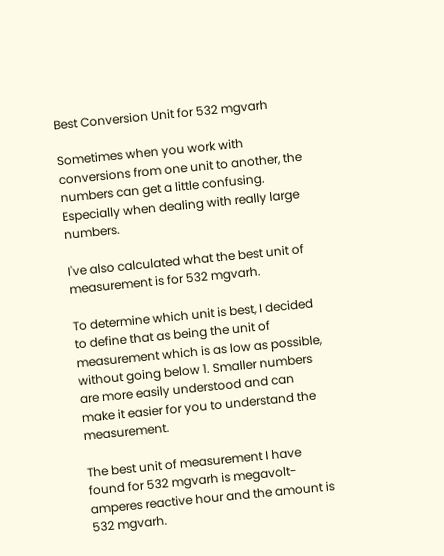Best Conversion Unit for 532 mgvarh

Sometimes when you work with conversions from one unit to another, the numbers can get a little confusing. Especially when dealing with really large numbers.

I've also calculated what the best unit of measurement is for 532 mgvarh.

To determine which unit is best, I decided to define that as being the unit of measurement which is as low as possible, without going below 1. Smaller numbers are more easily understood and can make it easier for you to understand the measurement.

The best unit of measurement I have found for 532 mgvarh is megavolt-amperes reactive hour and the amount is 532 mgvarh.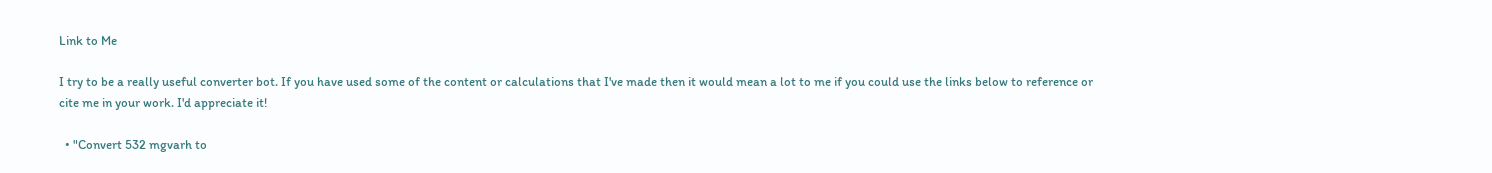Link to Me

I try to be a really useful converter bot. If you have used some of the content or calculations that I've made then it would mean a lot to me if you could use the links below to reference or cite me in your work. I'd appreciate it!

  • "Convert 532 mgvarh to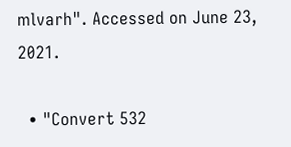mlvarh". Accessed on June 23, 2021.

  • "Convert 532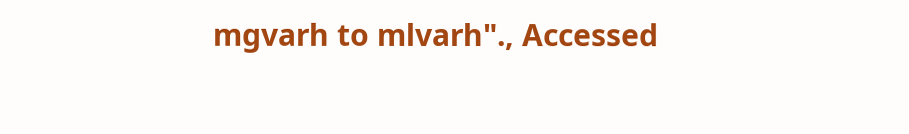mgvarh to mlvarh"., Accessed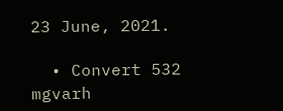23 June, 2021.

  • Convert 532 mgvarh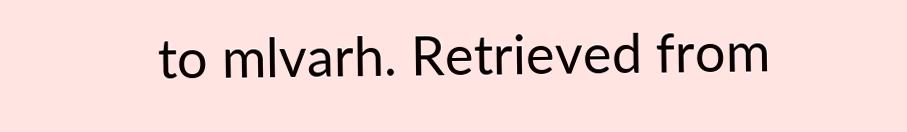to mlvarh. Retrieved from